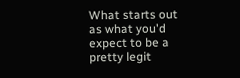What starts out as what you'd expect to be a pretty legit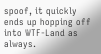spoof, it quickly ends up hopping off into WTF-Land as always.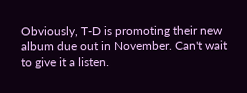Obviously, T-D is promoting their new album due out in November. Can't wait to give it a listen.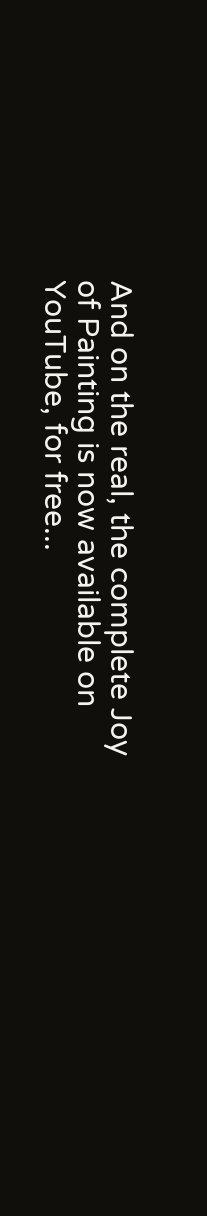And on the real, the complete Joy of Painting is now available on YouTube, for free...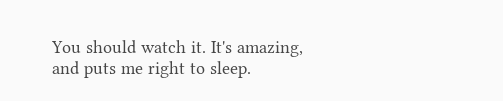You should watch it. It's amazing, and puts me right to sleep.